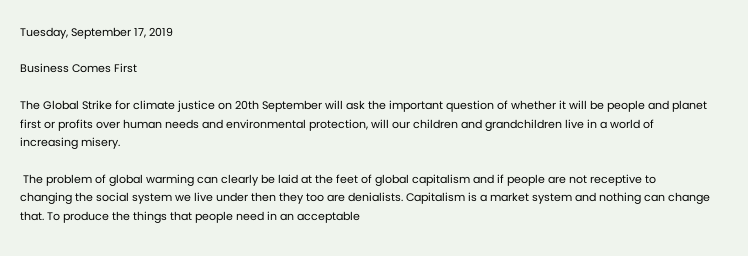Tuesday, September 17, 2019

Business Comes First

The Global Strike for climate justice on 20th September will ask the important question of whether it will be people and planet first or profits over human needs and environmental protection, will our children and grandchildren live in a world of increasing misery.

 The problem of global warming can clearly be laid at the feet of global capitalism and if people are not receptive to changing the social system we live under then they too are denialists. Capitalism is a market system and nothing can change that. To produce the things that people need in an acceptable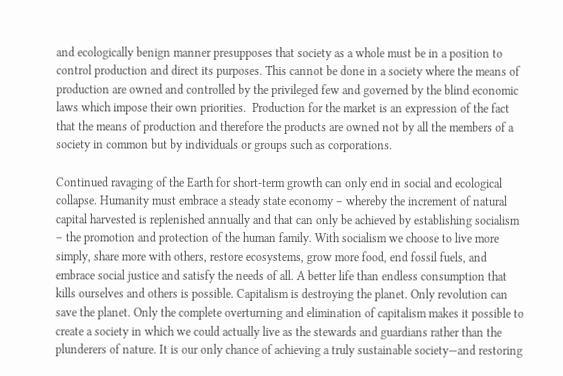and ecologically benign manner presupposes that society as a whole must be in a position to control production and direct its purposes. This cannot be done in a society where the means of production are owned and controlled by the privileged few and governed by the blind economic laws which impose their own priorities.  Production for the market is an expression of the fact that the means of production and therefore the products are owned not by all the members of a society in common but by individuals or groups such as corporations.

Continued ravaging of the Earth for short-term growth can only end in social and ecological collapse. Humanity must embrace a steady state economy – whereby the increment of natural capital harvested is replenished annually and that can only be achieved by establishing socialism – the promotion and protection of the human family. With socialism we choose to live more simply, share more with others, restore ecosystems, grow more food, end fossil fuels, and embrace social justice and satisfy the needs of all. A better life than endless consumption that kills ourselves and others is possible. Capitalism is destroying the planet. Only revolution can save the planet. Only the complete overturning and elimination of capitalism makes it possible to create a society in which we could actually live as the stewards and guardians rather than the plunderers of nature. It is our only chance of achieving a truly sustainable society—and restoring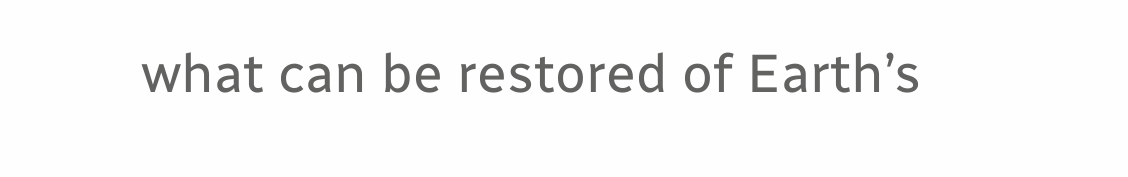what can be restored of Earth’s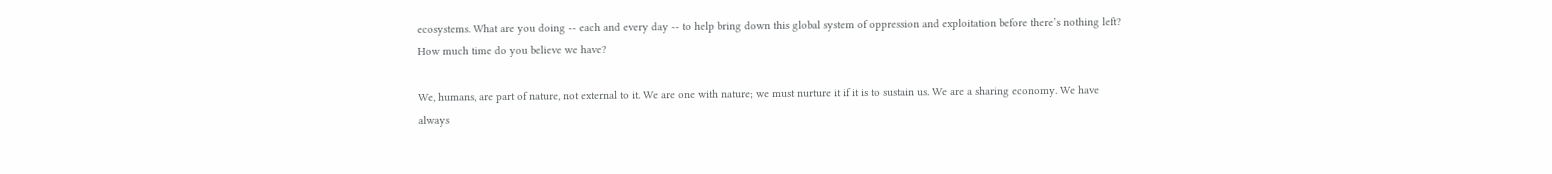ecosystems. What are you doing -- each and every day -- to help bring down this global system of oppression and exploitation before there’s nothing left? How much time do you believe we have?

We, humans, are part of nature, not external to it. We are one with nature; we must nurture it if it is to sustain us. We are a sharing economy. We have always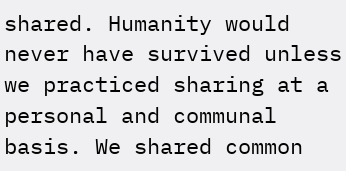shared. Humanity would never have survived unless we practiced sharing at a personal and communal basis. We shared common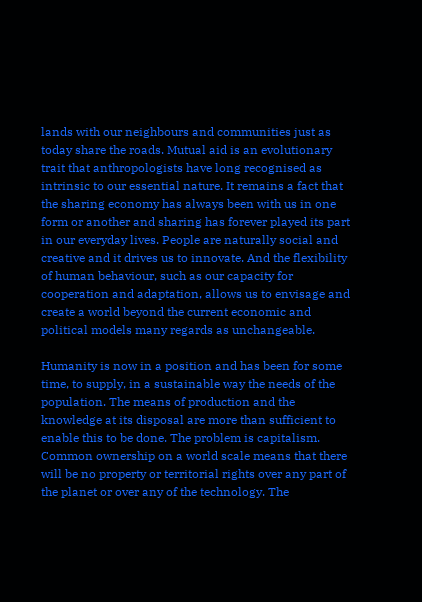lands with our neighbours and communities just as today share the roads. Mutual aid is an evolutionary trait that anthropologists have long recognised as intrinsic to our essential nature. It remains a fact that the sharing economy has always been with us in one form or another and sharing has forever played its part in our everyday lives. People are naturally social and creative and it drives us to innovate. And the flexibility of human behaviour, such as our capacity for cooperation and adaptation, allows us to envisage and create a world beyond the current economic and political models many regards as unchangeable.

Humanity is now in a position and has been for some time, to supply, in a sustainable way the needs of the population. The means of production and the knowledge at its disposal are more than sufficient to enable this to be done. The problem is capitalism. Common ownership on a world scale means that there will be no property or territorial rights over any part of the planet or over any of the technology. The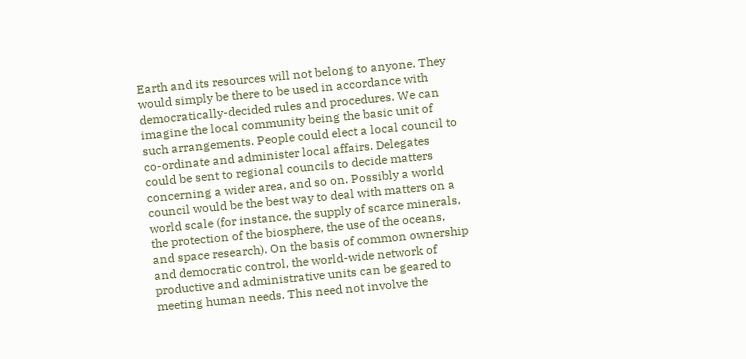Earth and its resources will not belong to anyone. They would simply be there to be used in accordance with democratically-decided rules and procedures. We can imagine the local community being the basic unit of such arrangements. People could elect a local council to co-ordinate and administer local affairs. Delegates could be sent to regional councils to decide matters concerning a wider area, and so on. Possibly a world council would be the best way to deal with matters on a world scale (for instance, the supply of scarce minerals, the protection of the biosphere, the use of the oceans, and space research). On the basis of common ownership and democratic control, the world-wide network of productive and administrative units can be geared to meeting human needs. This need not involve the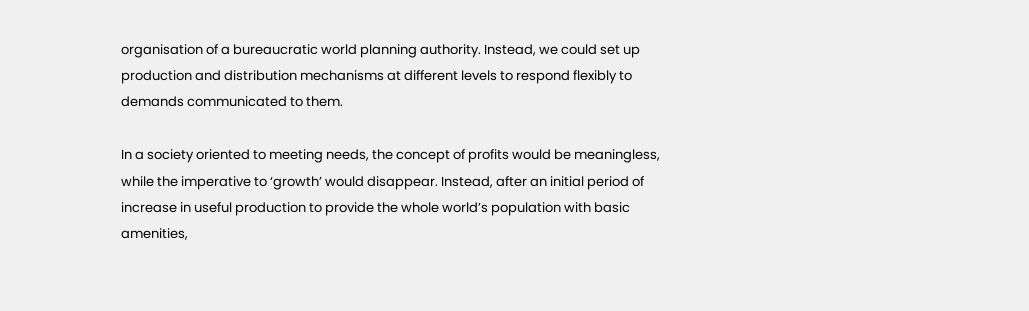organisation of a bureaucratic world planning authority. Instead, we could set up production and distribution mechanisms at different levels to respond flexibly to demands communicated to them.

In a society oriented to meeting needs, the concept of profits would be meaningless, while the imperative to ‘growth’ would disappear. Instead, after an initial period of increase in useful production to provide the whole world’s population with basic amenities,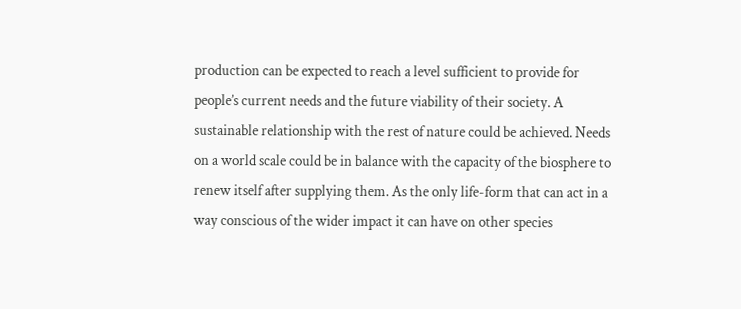production can be expected to reach a level sufficient to provide for people’s current needs and the future viability of their society. A sustainable relationship with the rest of nature could be achieved. Needs on a world scale could be in balance with the capacity of the biosphere to renew itself after supplying them. As the only life-form that can act in a way conscious of the wider impact it can have on other species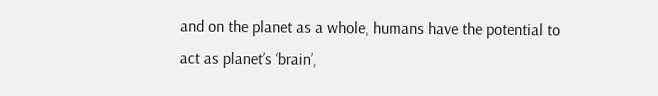and on the planet as a whole, humans have the potential to act as planet’s ‘brain’,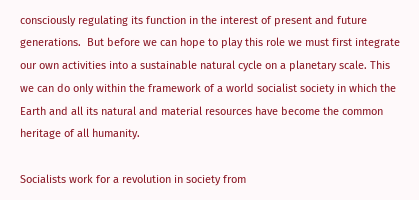consciously regulating its function in the interest of present and future generations.  But before we can hope to play this role we must first integrate our own activities into a sustainable natural cycle on a planetary scale. This we can do only within the framework of a world socialist society in which the Earth and all its natural and material resources have become the common heritage of all humanity.

Socialists work for a revolution in society from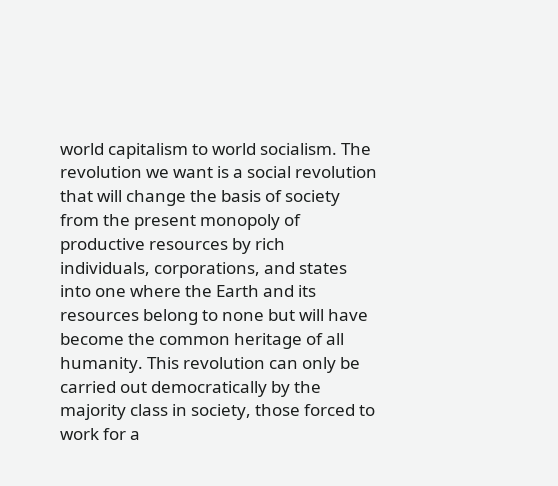world capitalism to world socialism. The revolution we want is a social revolution that will change the basis of society from the present monopoly of productive resources by rich individuals, corporations, and states into one where the Earth and its resources belong to none but will have become the common heritage of all humanity. This revolution can only be carried out democratically by the majority class in society, those forced to work for a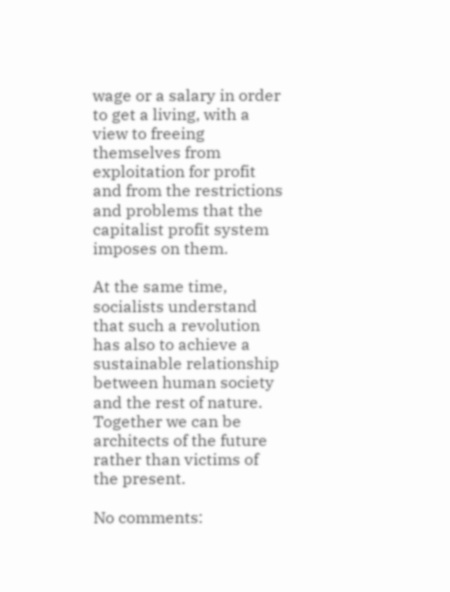wage or a salary in order to get a living, with a view to freeing themselves from exploitation for profit and from the restrictions and problems that the capitalist profit system imposes on them.

At the same time, socialists understand that such a revolution has also to achieve a sustainable relationship between human society and the rest of nature. Together we can be architects of the future rather than victims of the present.

No comments: